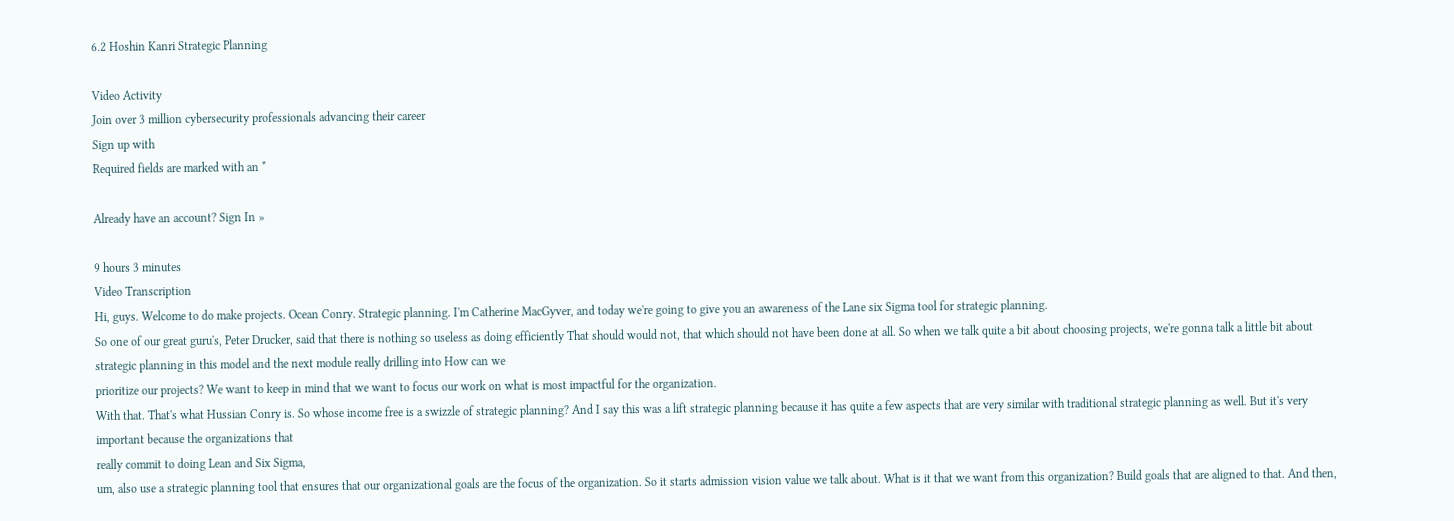6.2 Hoshin Kanri Strategic Planning

Video Activity
Join over 3 million cybersecurity professionals advancing their career
Sign up with
Required fields are marked with an *

Already have an account? Sign In »

9 hours 3 minutes
Video Transcription
Hi, guys. Welcome to do make projects. Ocean Conry. Strategic planning. I'm Catherine MacGyver, and today we're going to give you an awareness of the Lane six Sigma tool for strategic planning.
So one of our great guru's, Peter Drucker, said that there is nothing so useless as doing efficiently That should would not, that which should not have been done at all. So when we talk quite a bit about choosing projects, we're gonna talk a little bit about strategic planning in this model and the next module really drilling into How can we
prioritize our projects? We want to keep in mind that we want to focus our work on what is most impactful for the organization.
With that. That's what Hussian Conry is. So whose income free is a swizzle of strategic planning? And I say this was a lift strategic planning because it has quite a few aspects that are very similar with traditional strategic planning as well. But it's very important because the organizations that
really commit to doing Lean and Six Sigma,
um, also use a strategic planning tool that ensures that our organizational goals are the focus of the organization. So it starts admission vision value we talk about. What is it that we want from this organization? Build goals that are aligned to that. And then,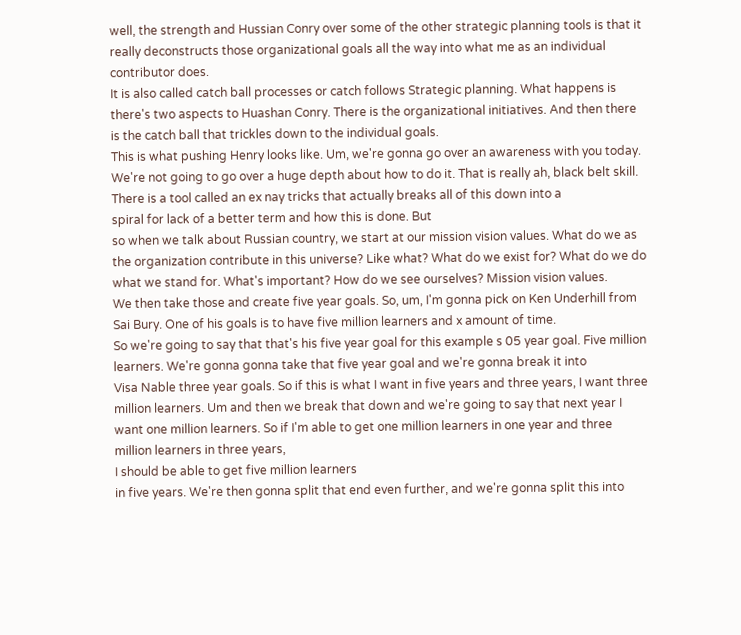well, the strength and Hussian Conry over some of the other strategic planning tools is that it really deconstructs those organizational goals all the way into what me as an individual contributor does.
It is also called catch ball processes or catch follows Strategic planning. What happens is there's two aspects to Huashan Conry. There is the organizational initiatives. And then there is the catch ball that trickles down to the individual goals.
This is what pushing Henry looks like. Um, we're gonna go over an awareness with you today. We're not going to go over a huge depth about how to do it. That is really ah, black belt skill. There is a tool called an ex nay tricks that actually breaks all of this down into a
spiral for lack of a better term and how this is done. But
so when we talk about Russian country, we start at our mission vision values. What do we as the organization contribute in this universe? Like what? What do we exist for? What do we do what we stand for. What's important? How do we see ourselves? Mission vision values.
We then take those and create five year goals. So, um, I'm gonna pick on Ken Underhill from Sai Bury. One of his goals is to have five million learners and x amount of time.
So we're going to say that that's his five year goal for this example s 05 year goal. Five million learners. We're gonna gonna take that five year goal and we're gonna break it into
Visa Nable three year goals. So if this is what I want in five years and three years, I want three million learners. Um and then we break that down and we're going to say that next year I want one million learners. So if I'm able to get one million learners in one year and three million learners in three years,
I should be able to get five million learners
in five years. We're then gonna split that end even further, and we're gonna split this into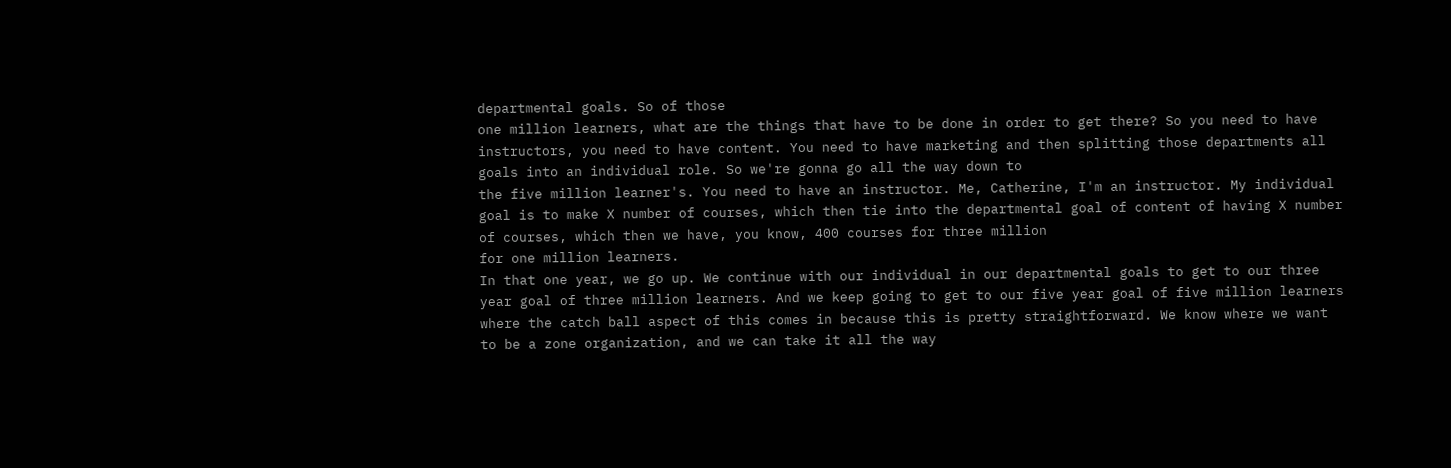departmental goals. So of those
one million learners, what are the things that have to be done in order to get there? So you need to have instructors, you need to have content. You need to have marketing and then splitting those departments all goals into an individual role. So we're gonna go all the way down to
the five million learner's. You need to have an instructor. Me, Catherine, I'm an instructor. My individual goal is to make X number of courses, which then tie into the departmental goal of content of having X number of courses, which then we have, you know, 400 courses for three million
for one million learners.
In that one year, we go up. We continue with our individual in our departmental goals to get to our three year goal of three million learners. And we keep going to get to our five year goal of five million learners
where the catch ball aspect of this comes in because this is pretty straightforward. We know where we want to be a zone organization, and we can take it all the way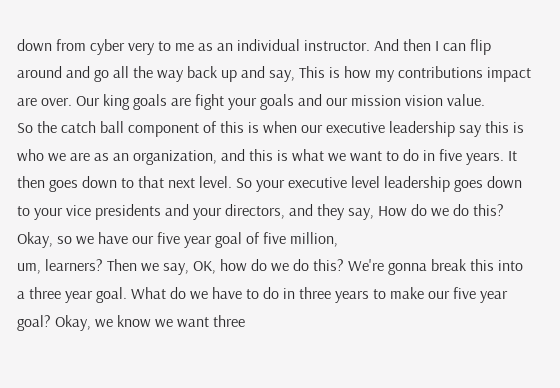down from cyber very to me as an individual instructor. And then I can flip around and go all the way back up and say, This is how my contributions impact
are over. Our king goals are fight your goals and our mission vision value.
So the catch ball component of this is when our executive leadership say this is who we are as an organization, and this is what we want to do in five years. It then goes down to that next level. So your executive level leadership goes down to your vice presidents and your directors, and they say, How do we do this?
Okay, so we have our five year goal of five million,
um, learners? Then we say, OK, how do we do this? We're gonna break this into a three year goal. What do we have to do in three years to make our five year goal? Okay, we know we want three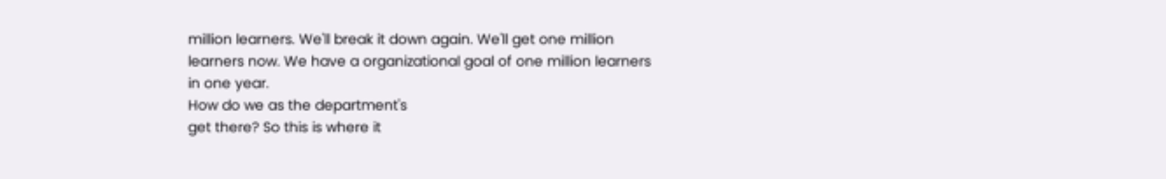million learners. We'll break it down again. We'll get one million learners now. We have a organizational goal of one million learners in one year.
How do we as the department's
get there? So this is where it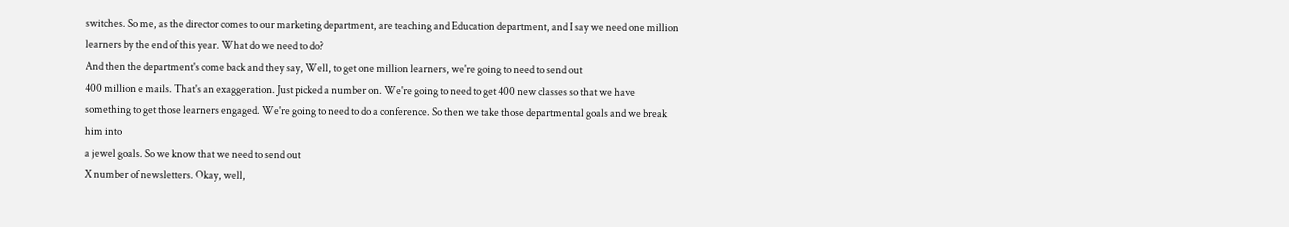switches. So me, as the director comes to our marketing department, are teaching and Education department, and I say we need one million learners by the end of this year. What do we need to do?
And then the department's come back and they say, Well, to get one million learners, we're going to need to send out
400 million e mails. That's an exaggeration. Just picked a number on. We're going to need to get 400 new classes so that we have something to get those learners engaged. We're going to need to do a conference. So then we take those departmental goals and we break him into
a jewel goals. So we know that we need to send out
X number of newsletters. Okay, well,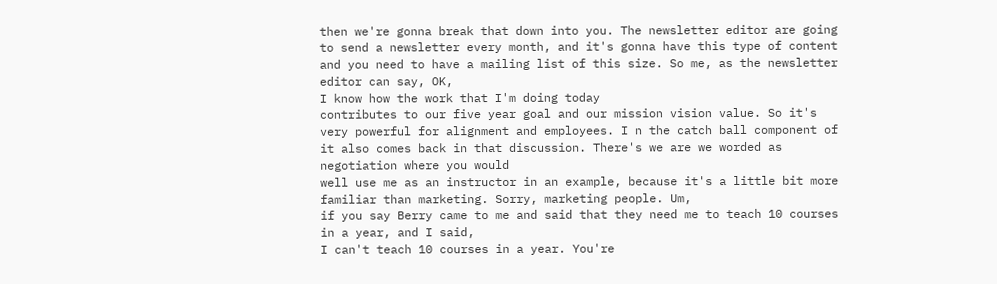then we're gonna break that down into you. The newsletter editor are going to send a newsletter every month, and it's gonna have this type of content and you need to have a mailing list of this size. So me, as the newsletter editor can say, OK,
I know how the work that I'm doing today
contributes to our five year goal and our mission vision value. So it's very powerful for alignment and employees. I n the catch ball component of it also comes back in that discussion. There's we are we worded as negotiation where you would
well use me as an instructor in an example, because it's a little bit more familiar than marketing. Sorry, marketing people. Um,
if you say Berry came to me and said that they need me to teach 10 courses in a year, and I said,
I can't teach 10 courses in a year. You're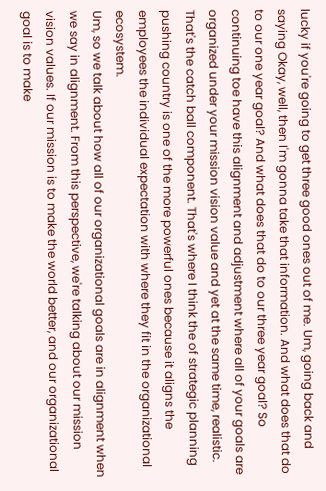lucky if you're going to get three good ones out of me. Um, going back and saying Okay, well, then I'm gonna take that information. And what does that do to our one year goal? And what does that do to our three year goal? So continuing toe have this alignment and adjustment where all of your goals are
organized under your mission vision value and yet at the same time, realistic.
That's the catch ball component. That's where I think the of strategic planning pushing country is one of the more powerful ones because it aligns the employees the individual expectation with where they fit in the organizational ecosystem.
Um, so we talk about how all of our organizational goals are in alignment when we say in alignment. From this perspective, we're talking about our mission vision values. If our mission is to make the world better, and our organizational goal is to make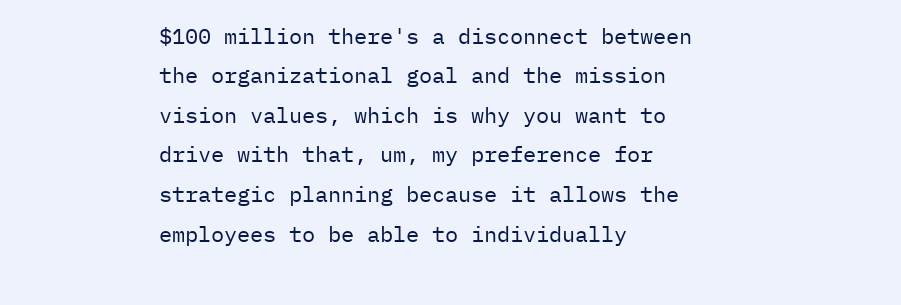$100 million there's a disconnect between the organizational goal and the mission vision values, which is why you want to drive with that, um, my preference for strategic planning because it allows the employees to be able to individually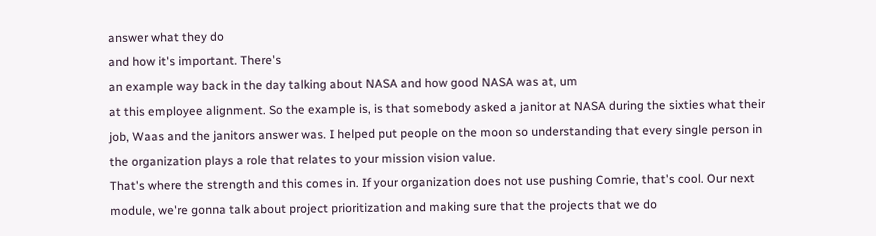answer what they do
and how it's important. There's
an example way back in the day talking about NASA and how good NASA was at, um
at this employee alignment. So the example is, is that somebody asked a janitor at NASA during the sixties what their job, Waas and the janitors answer was. I helped put people on the moon so understanding that every single person in the organization plays a role that relates to your mission vision value.
That's where the strength and this comes in. If your organization does not use pushing Comrie, that's cool. Our next module, we're gonna talk about project prioritization and making sure that the projects that we do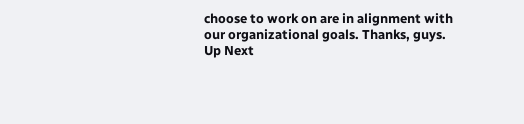choose to work on are in alignment with our organizational goals. Thanks, guys.
Up Next